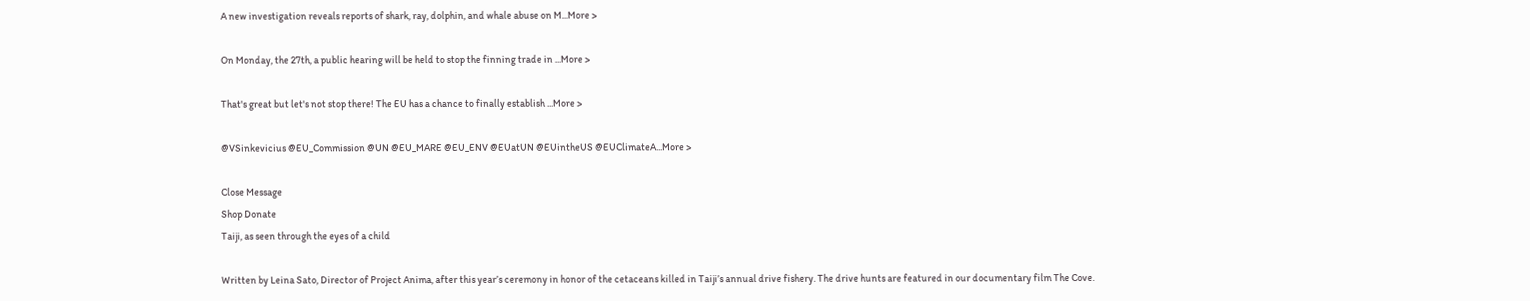A new investigation reveals reports of shark, ray, dolphin, and whale abuse on M...More >

On Monday, the 27th, a public hearing will be held to stop the finning trade in ...More >

That's great but let's not stop there! The EU has a chance to finally establish ...More >

@VSinkevicius @EU_Commission @UN @EU_MARE @EU_ENV @EUatUN @EUintheUS @EUClimateA...More >

Close Message
Shop Donate
Taiji, as seen through the eyes of a child

Written by Leina Sato, Director of Project Anima, after this year’s ceremony in honor of the cetaceans killed in Taiji’s annual drive fishery. The drive hunts are featured in our documentary film The Cove.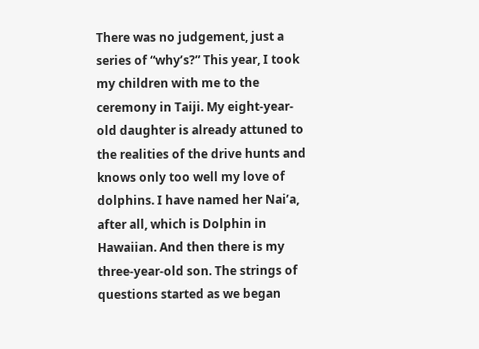There was no judgement, just a series of “why’s?” This year, I took my children with me to the ceremony in Taiji. My eight-year-old daughter is already attuned to the realities of the drive hunts and knows only too well my love of dolphins. I have named her Nai’a, after all, which is Dolphin in Hawaiian. And then there is my three-year-old son. The strings of questions started as we began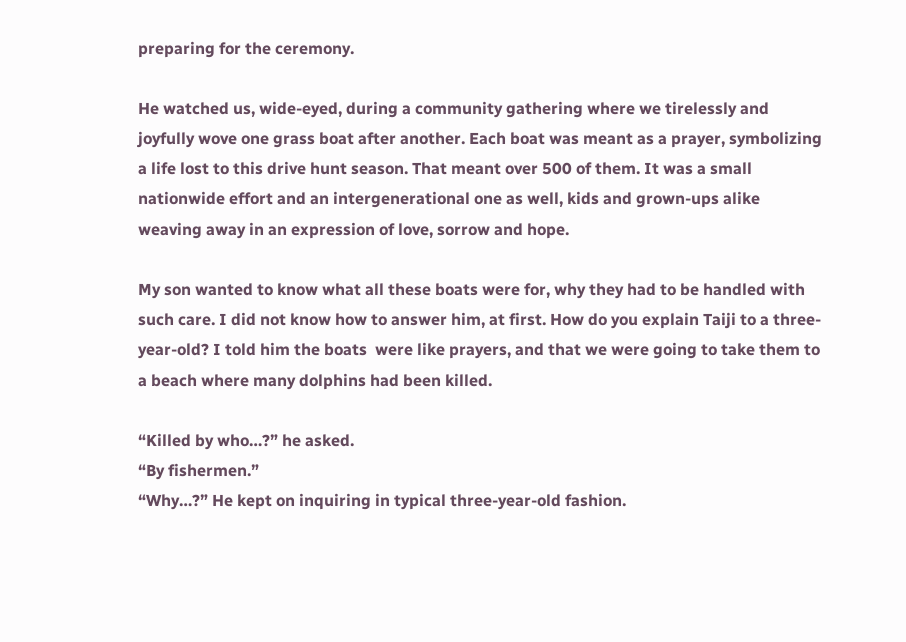preparing for the ceremony.

He watched us, wide-eyed, during a community gathering where we tirelessly and joyfully wove one grass boat after another. Each boat was meant as a prayer, symbolizing a life lost to this drive hunt season. That meant over 500 of them. It was a small nationwide effort and an intergenerational one as well, kids and grown-ups alike weaving away in an expression of love, sorrow and hope.

My son wanted to know what all these boats were for, why they had to be handled with such care. I did not know how to answer him, at first. How do you explain Taiji to a three-year-old? I told him the boats  were like prayers, and that we were going to take them to a beach where many dolphins had been killed.

“Killed by who…?” he asked.
“By fishermen.”
“Why…?” He kept on inquiring in typical three-year-old fashion.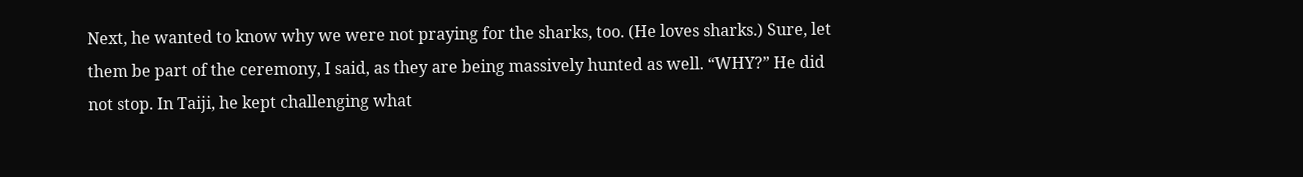Next, he wanted to know why we were not praying for the sharks, too. (He loves sharks.) Sure, let them be part of the ceremony, I said, as they are being massively hunted as well. “WHY?” He did not stop. In Taiji, he kept challenging what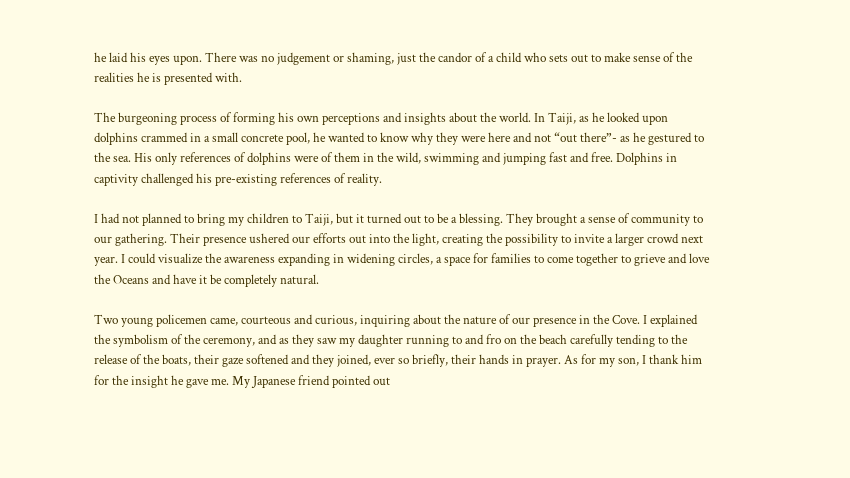he laid his eyes upon. There was no judgement or shaming, just the candor of a child who sets out to make sense of the realities he is presented with.

The burgeoning process of forming his own perceptions and insights about the world. In Taiji, as he looked upon dolphins crammed in a small concrete pool, he wanted to know why they were here and not “out there”- as he gestured to the sea. His only references of dolphins were of them in the wild, swimming and jumping fast and free. Dolphins in captivity challenged his pre-existing references of reality.

I had not planned to bring my children to Taiji, but it turned out to be a blessing. They brought a sense of community to our gathering. Their presence ushered our efforts out into the light, creating the possibility to invite a larger crowd next year. I could visualize the awareness expanding in widening circles, a space for families to come together to grieve and love the Oceans and have it be completely natural.

Two young policemen came, courteous and curious, inquiring about the nature of our presence in the Cove. I explained the symbolism of the ceremony, and as they saw my daughter running to and fro on the beach carefully tending to the release of the boats, their gaze softened and they joined, ever so briefly, their hands in prayer. As for my son, I thank him for the insight he gave me. My Japanese friend pointed out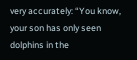very accurately: “You know, your son has only seen dolphins in the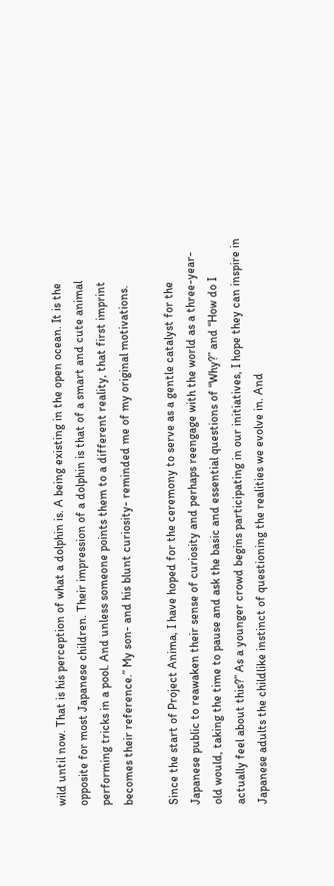wild until now. That is his perception of what a dolphin is. A being existing in the open ocean. It is the opposite for most Japanese children. Their impression of a dolphin is that of a smart and cute animal performing tricks in a pool. And unless someone points them to a different reality, that first imprint becomes their reference.” My son- and his blunt curiosity- reminded me of my original motivations.

Since the start of Project Anima, I have hoped for the ceremony to serve as a gentle catalyst for the Japanese public to reawaken their sense of curiosity and perhaps reengage with the world as a three-year-old would, taking the time to pause and ask the basic and essential questions of “Why?” and “How do I actually feel about this?” As a younger crowd begins participating in our initiatives, I hope they can inspire in Japanese adults the childlike instinct of questioning the realities we evolve in. And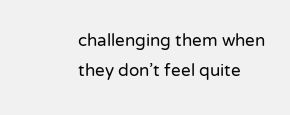challenging them when they don’t feel quite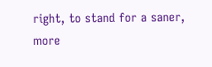right, to stand for a saner, more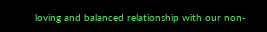loving and balanced relationship with our non-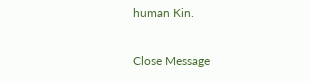human Kin.

Close Message